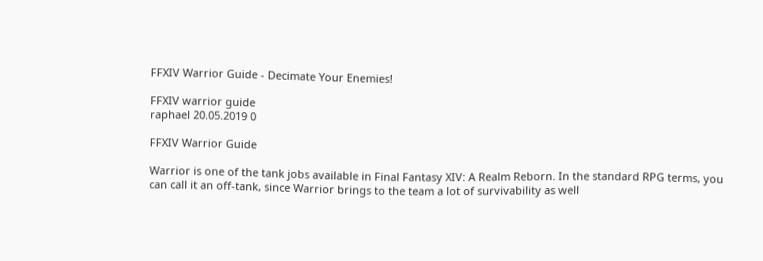FFXIV Warrior Guide - Decimate Your Enemies!

FFXIV warrior guide
raphael 20.05.2019 0

FFXIV Warrior Guide

Warrior is one of the tank jobs available in Final Fantasy XIV: A Realm Reborn. In the standard RPG terms, you can call it an off-tank, since Warrior brings to the team a lot of survivability as well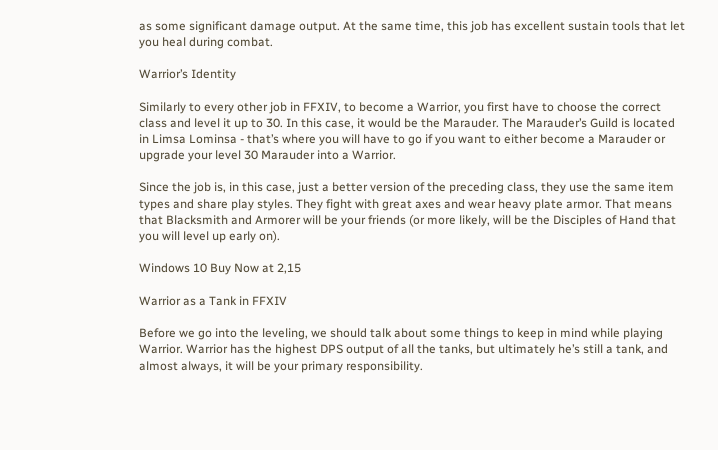as some significant damage output. At the same time, this job has excellent sustain tools that let you heal during combat.

Warrior’s Identity

Similarly to every other job in FFXIV, to become a Warrior, you first have to choose the correct class and level it up to 30. In this case, it would be the Marauder. The Marauder’s Guild is located in Limsa Lominsa - that’s where you will have to go if you want to either become a Marauder or upgrade your level 30 Marauder into a Warrior.

Since the job is, in this case, just a better version of the preceding class, they use the same item types and share play styles. They fight with great axes and wear heavy plate armor. That means that Blacksmith and Armorer will be your friends (or more likely, will be the Disciples of Hand that you will level up early on).

Windows 10 Buy Now at 2,15

Warrior as a Tank in FFXIV

Before we go into the leveling, we should talk about some things to keep in mind while playing Warrior. Warrior has the highest DPS output of all the tanks, but ultimately he’s still a tank, and almost always, it will be your primary responsibility.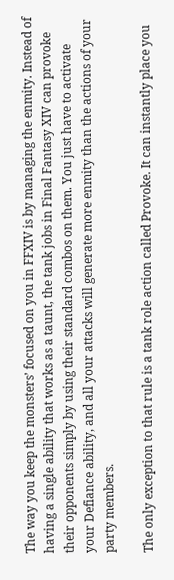The way you keep the monsters’ focused on you in FFXIV is by managing the enmity. Instead of having a single ability that works as a taunt, the tank jobs in Final Fantasy XIV can provoke their opponents simply by using their standard combos on them. You just have to activate your Defiance ability, and all your attacks will generate more enmity than the actions of your party members.

The only exception to that rule is a tank role action called Provoke. It can instantly place you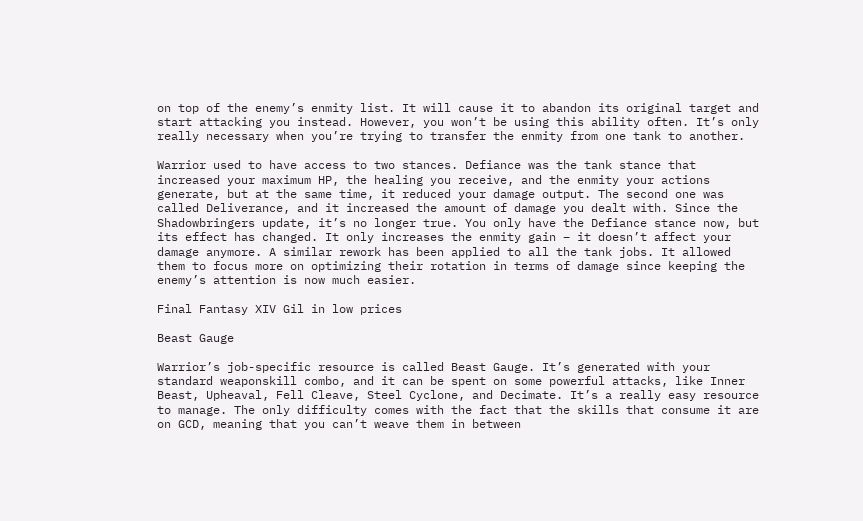on top of the enemy’s enmity list. It will cause it to abandon its original target and start attacking you instead. However, you won’t be using this ability often. It’s only really necessary when you’re trying to transfer the enmity from one tank to another.

Warrior used to have access to two stances. Defiance was the tank stance that increased your maximum HP, the healing you receive, and the enmity your actions generate, but at the same time, it reduced your damage output. The second one was called Deliverance, and it increased the amount of damage you dealt with. Since the Shadowbringers update, it’s no longer true. You only have the Defiance stance now, but its effect has changed. It only increases the enmity gain – it doesn’t affect your damage anymore. A similar rework has been applied to all the tank jobs. It allowed them to focus more on optimizing their rotation in terms of damage since keeping the enemy’s attention is now much easier.

Final Fantasy XIV Gil in low prices

Beast Gauge

Warrior’s job-specific resource is called Beast Gauge. It’s generated with your standard weaponskill combo, and it can be spent on some powerful attacks, like Inner Beast, Upheaval, Fell Cleave, Steel Cyclone, and Decimate. It’s a really easy resource to manage. The only difficulty comes with the fact that the skills that consume it are on GCD, meaning that you can’t weave them in between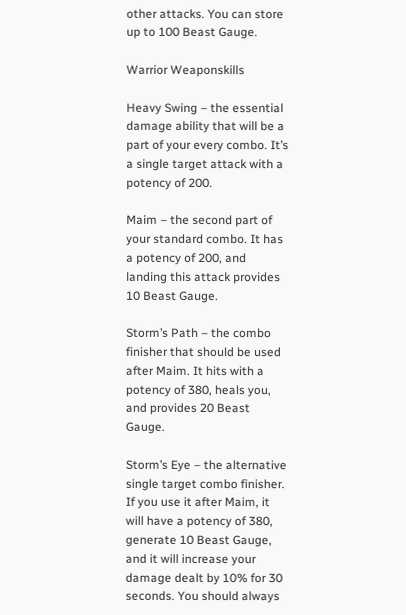other attacks. You can store up to 100 Beast Gauge.

Warrior Weaponskills

Heavy Swing – the essential damage ability that will be a part of your every combo. It’s a single target attack with a potency of 200.

Maim – the second part of your standard combo. It has a potency of 200, and landing this attack provides 10 Beast Gauge.

Storm’s Path – the combo finisher that should be used after Maim. It hits with a potency of 380, heals you, and provides 20 Beast Gauge.

Storm’s Eye – the alternative single target combo finisher. If you use it after Maim, it will have a potency of 380, generate 10 Beast Gauge, and it will increase your damage dealt by 10% for 30 seconds. You should always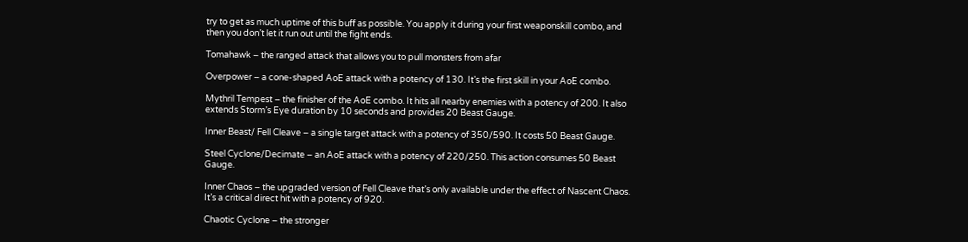try to get as much uptime of this buff as possible. You apply it during your first weaponskill combo, and then you don’t let it run out until the fight ends.

Tomahawk – the ranged attack that allows you to pull monsters from afar

Overpower – a cone-shaped AoE attack with a potency of 130. It’s the first skill in your AoE combo.

Mythril Tempest – the finisher of the AoE combo. It hits all nearby enemies with a potency of 200. It also extends Storm’s Eye duration by 10 seconds and provides 20 Beast Gauge.

Inner Beast/ Fell Cleave – a single target attack with a potency of 350/590. It costs 50 Beast Gauge.

Steel Cyclone/Decimate – an AoE attack with a potency of 220/250. This action consumes 50 Beast Gauge.

Inner Chaos – the upgraded version of Fell Cleave that’s only available under the effect of Nascent Chaos. It’s a critical direct hit with a potency of 920.

Chaotic Cyclone – the stronger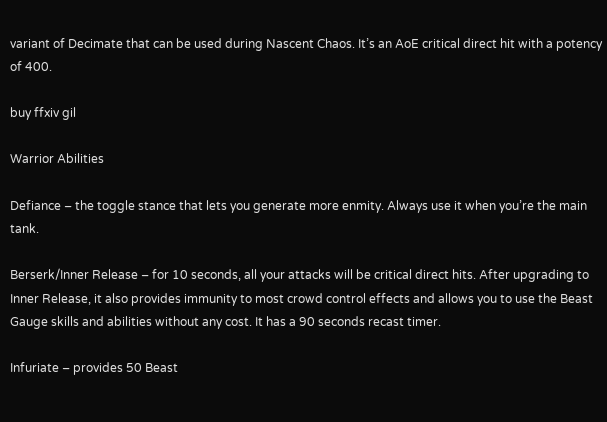variant of Decimate that can be used during Nascent Chaos. It’s an AoE critical direct hit with a potency of 400.

buy ffxiv gil

Warrior Abilities

Defiance – the toggle stance that lets you generate more enmity. Always use it when you’re the main tank.

Berserk/Inner Release – for 10 seconds, all your attacks will be critical direct hits. After upgrading to Inner Release, it also provides immunity to most crowd control effects and allows you to use the Beast Gauge skills and abilities without any cost. It has a 90 seconds recast timer.

Infuriate – provides 50 Beast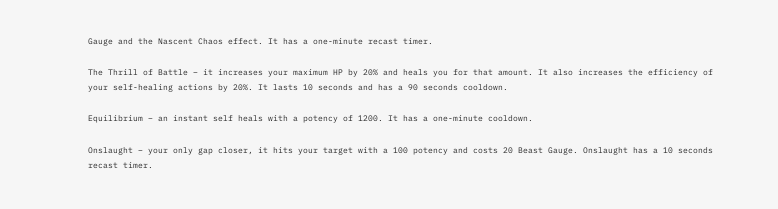Gauge and the Nascent Chaos effect. It has a one-minute recast timer.

The Thrill of Battle – it increases your maximum HP by 20% and heals you for that amount. It also increases the efficiency of your self-healing actions by 20%. It lasts 10 seconds and has a 90 seconds cooldown.

Equilibrium – an instant self heals with a potency of 1200. It has a one-minute cooldown.

Onslaught – your only gap closer, it hits your target with a 100 potency and costs 20 Beast Gauge. Onslaught has a 10 seconds recast timer.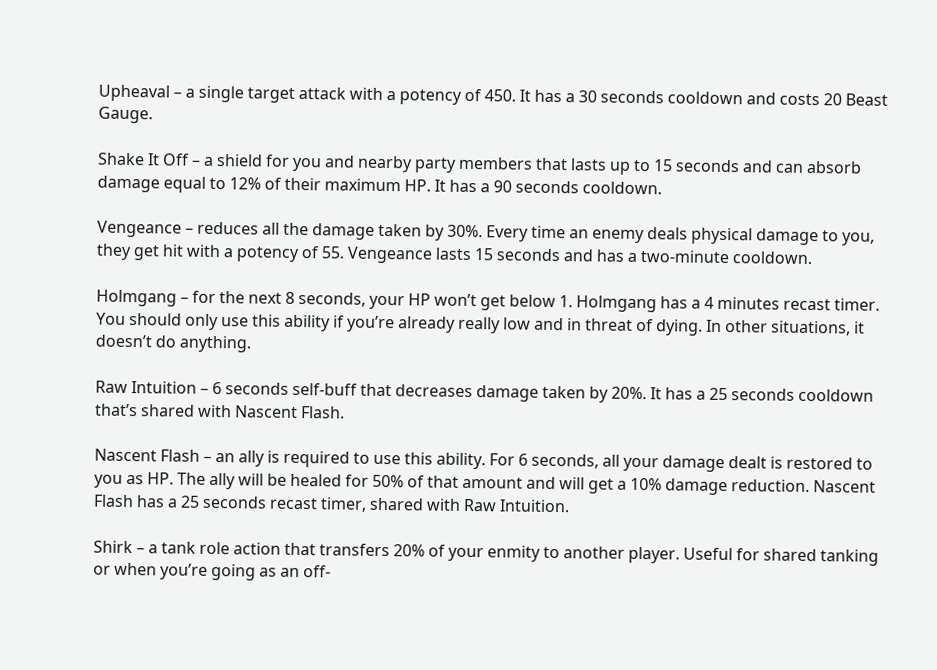Upheaval – a single target attack with a potency of 450. It has a 30 seconds cooldown and costs 20 Beast Gauge.

Shake It Off – a shield for you and nearby party members that lasts up to 15 seconds and can absorb damage equal to 12% of their maximum HP. It has a 90 seconds cooldown.

Vengeance – reduces all the damage taken by 30%. Every time an enemy deals physical damage to you, they get hit with a potency of 55. Vengeance lasts 15 seconds and has a two-minute cooldown.

Holmgang – for the next 8 seconds, your HP won’t get below 1. Holmgang has a 4 minutes recast timer. You should only use this ability if you’re already really low and in threat of dying. In other situations, it doesn’t do anything.

Raw Intuition – 6 seconds self-buff that decreases damage taken by 20%. It has a 25 seconds cooldown that’s shared with Nascent Flash.

Nascent Flash – an ally is required to use this ability. For 6 seconds, all your damage dealt is restored to you as HP. The ally will be healed for 50% of that amount and will get a 10% damage reduction. Nascent Flash has a 25 seconds recast timer, shared with Raw Intuition.

Shirk – a tank role action that transfers 20% of your enmity to another player. Useful for shared tanking or when you’re going as an off-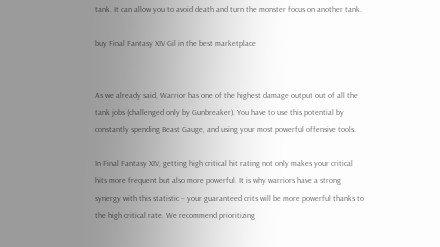tank. It can allow you to avoid death and turn the monster focus on another tank.

buy Final Fantasy XIV Gil in the best marketplace


As we already said, Warrior has one of the highest damage output out of all the tank jobs (challenged only by Gunbreaker). You have to use this potential by constantly spending Beast Gauge, and using your most powerful offensive tools.

In Final Fantasy XIV, getting high critical hit rating not only makes your critical hits more frequent but also more powerful. It is why warriors have a strong synergy with this statistic – your guaranteed crits will be more powerful thanks to the high critical rate. We recommend prioritizing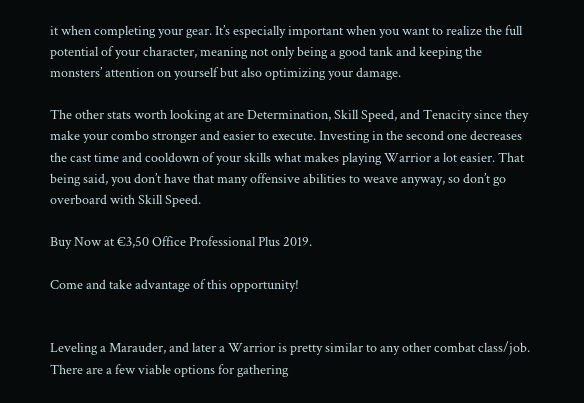it when completing your gear. It’s especially important when you want to realize the full potential of your character, meaning not only being a good tank and keeping the monsters’ attention on yourself but also optimizing your damage.

The other stats worth looking at are Determination, Skill Speed, and Tenacity since they make your combo stronger and easier to execute. Investing in the second one decreases the cast time and cooldown of your skills what makes playing Warrior a lot easier. That being said, you don’t have that many offensive abilities to weave anyway, so don’t go overboard with Skill Speed.

Buy Now at €3,50 Office Professional Plus 2019.

Come and take advantage of this opportunity!


Leveling a Marauder, and later a Warrior is pretty similar to any other combat class/job. There are a few viable options for gathering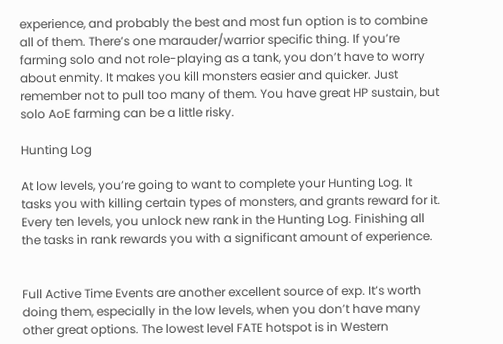experience, and probably the best and most fun option is to combine all of them. There’s one marauder/warrior specific thing. If you’re farming solo and not role-playing as a tank, you don’t have to worry about enmity. It makes you kill monsters easier and quicker. Just remember not to pull too many of them. You have great HP sustain, but solo AoE farming can be a little risky.

Hunting Log

At low levels, you’re going to want to complete your Hunting Log. It tasks you with killing certain types of monsters, and grants reward for it. Every ten levels, you unlock new rank in the Hunting Log. Finishing all the tasks in rank rewards you with a significant amount of experience.


Full Active Time Events are another excellent source of exp. It’s worth doing them, especially in the low levels, when you don’t have many other great options. The lowest level FATE hotspot is in Western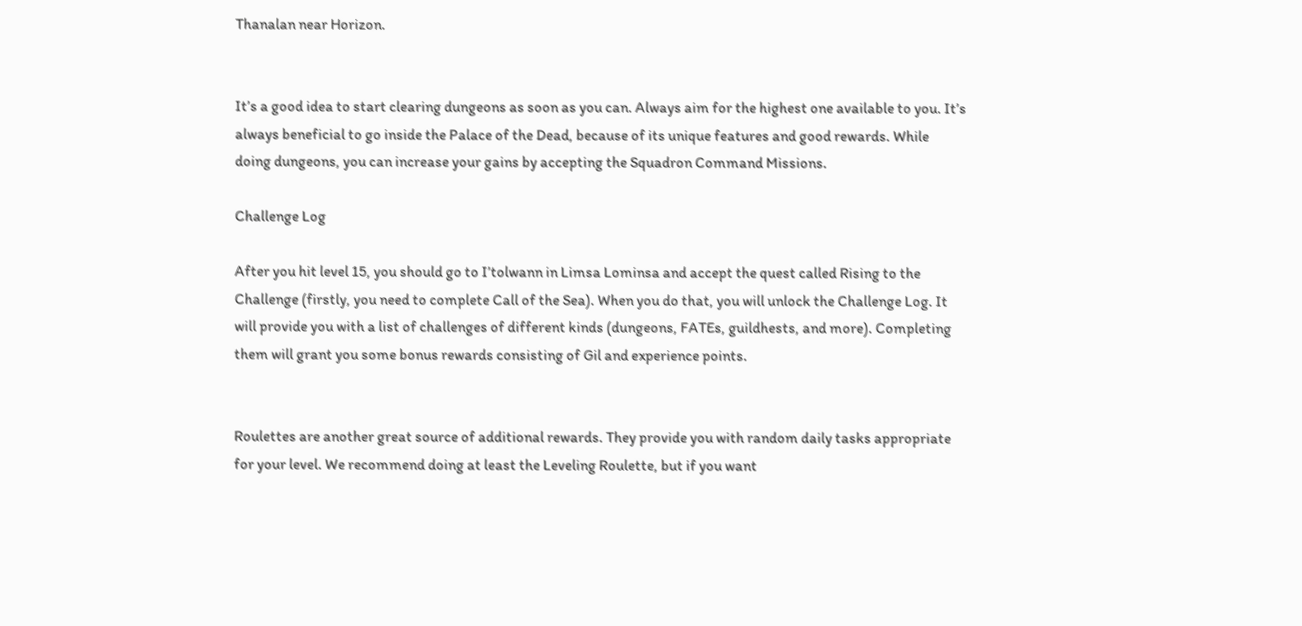Thanalan near Horizon.


It’s a good idea to start clearing dungeons as soon as you can. Always aim for the highest one available to you. It’s always beneficial to go inside the Palace of the Dead, because of its unique features and good rewards. While doing dungeons, you can increase your gains by accepting the Squadron Command Missions.

Challenge Log

After you hit level 15, you should go to I’tolwann in Limsa Lominsa and accept the quest called Rising to the Challenge (firstly, you need to complete Call of the Sea). When you do that, you will unlock the Challenge Log. It will provide you with a list of challenges of different kinds (dungeons, FATEs, guildhests, and more). Completing them will grant you some bonus rewards consisting of Gil and experience points.


Roulettes are another great source of additional rewards. They provide you with random daily tasks appropriate for your level. We recommend doing at least the Leveling Roulette, but if you want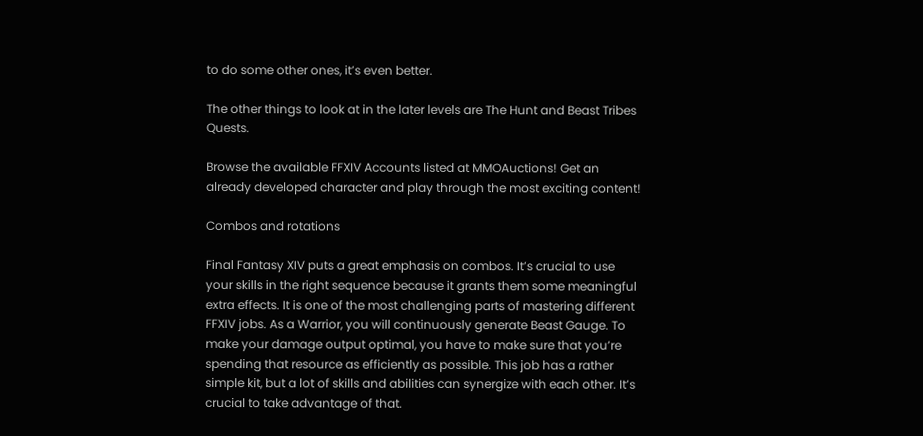to do some other ones, it’s even better.

The other things to look at in the later levels are The Hunt and Beast Tribes Quests.

Browse the available FFXIV Accounts listed at MMOAuctions! Get an already developed character and play through the most exciting content!

Combos and rotations

Final Fantasy XIV puts a great emphasis on combos. It’s crucial to use your skills in the right sequence because it grants them some meaningful extra effects. It is one of the most challenging parts of mastering different FFXIV jobs. As a Warrior, you will continuously generate Beast Gauge. To make your damage output optimal, you have to make sure that you’re spending that resource as efficiently as possible. This job has a rather simple kit, but a lot of skills and abilities can synergize with each other. It’s crucial to take advantage of that.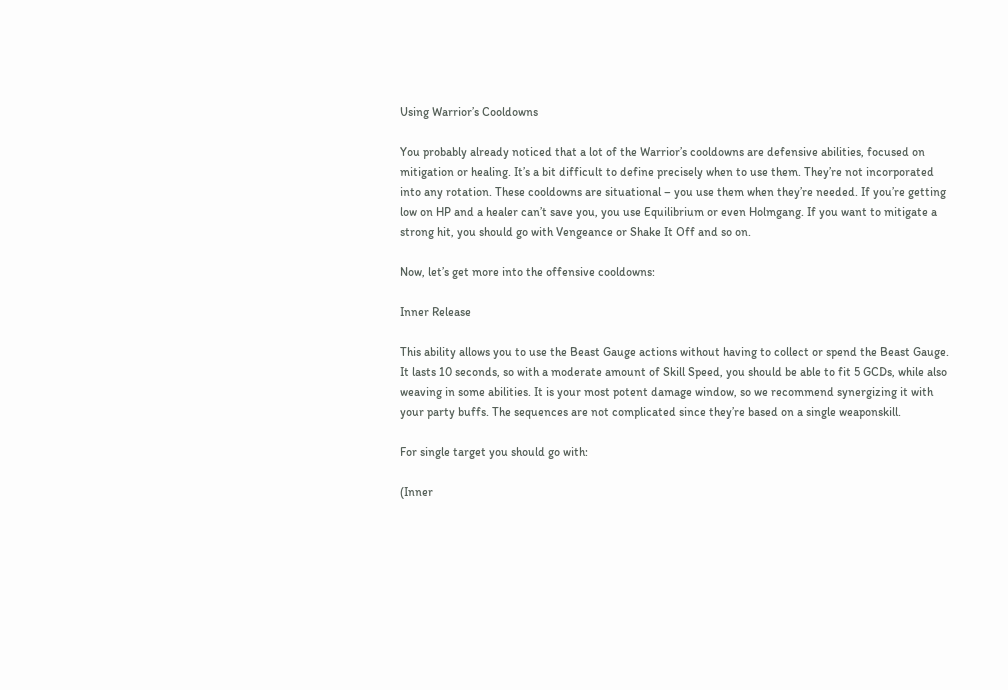Using Warrior’s Cooldowns

You probably already noticed that a lot of the Warrior’s cooldowns are defensive abilities, focused on mitigation or healing. It’s a bit difficult to define precisely when to use them. They’re not incorporated into any rotation. These cooldowns are situational – you use them when they’re needed. If you’re getting low on HP and a healer can’t save you, you use Equilibrium or even Holmgang. If you want to mitigate a strong hit, you should go with Vengeance or Shake It Off and so on.

Now, let’s get more into the offensive cooldowns:

Inner Release

This ability allows you to use the Beast Gauge actions without having to collect or spend the Beast Gauge. It lasts 10 seconds, so with a moderate amount of Skill Speed, you should be able to fit 5 GCDs, while also weaving in some abilities. It is your most potent damage window, so we recommend synergizing it with your party buffs. The sequences are not complicated since they’re based on a single weaponskill.

For single target you should go with:

(Inner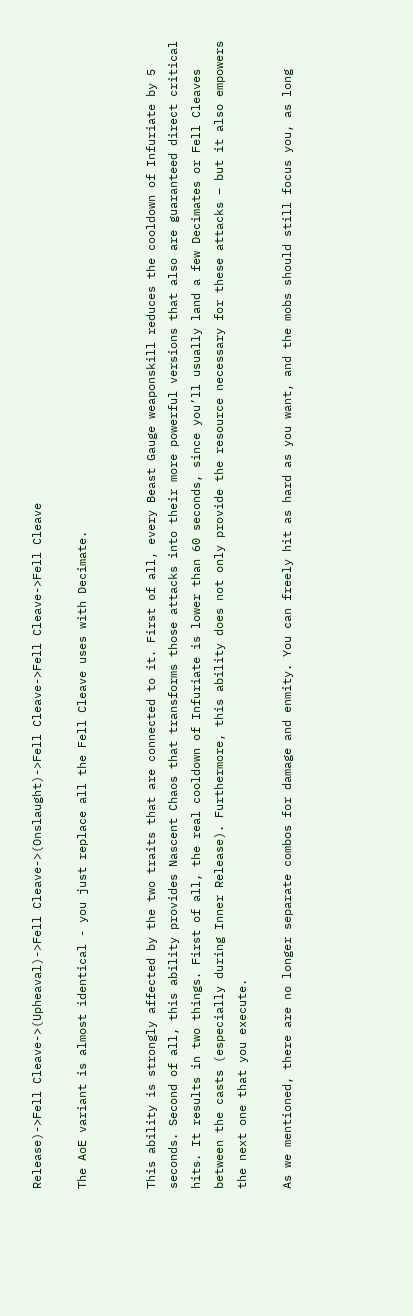Release)->Fell Cleave->(Upheaval)->Fell Cleave->(Onslaught)->Fell Cleave->Fell Cleave->Fell Cleave

The AoE variant is almost identical - you just replace all the Fell Cleave uses with Decimate.


This ability is strongly affected by the two traits that are connected to it. First of all, every Beast Gauge weaponskill reduces the cooldown of Infuriate by 5 seconds. Second of all, this ability provides Nascent Chaos that transforms those attacks into their more powerful versions that also are guaranteed direct critical hits. It results in two things. First of all, the real cooldown of Infuriate is lower than 60 seconds, since you’ll usually land a few Decimates or Fell Cleaves between the casts (especially during Inner Release). Furthermore, this ability does not only provide the resource necessary for these attacks – but it also empowers the next one that you execute.

As we mentioned, there are no longer separate combos for damage and enmity. You can freely hit as hard as you want, and the mobs should still focus you, as long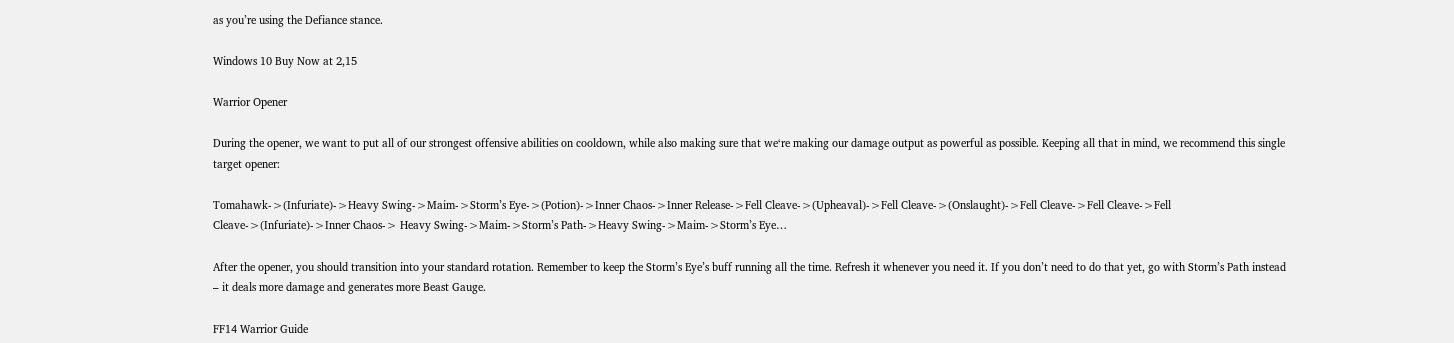as you’re using the Defiance stance.

Windows 10 Buy Now at 2,15

Warrior Opener

During the opener, we want to put all of our strongest offensive abilities on cooldown, while also making sure that we‘re making our damage output as powerful as possible. Keeping all that in mind, we recommend this single target opener:

Tomahawk->(Infuriate)->Heavy Swing->Maim->Storm’s Eye->(Potion)->Inner Chaos->Inner Release->Fell Cleave->(Upheaval)->Fell Cleave->(Onslaught)->Fell Cleave->Fell Cleave->Fell Cleave->(Infuriate)->Inner Chaos-> Heavy Swing->Maim->Storm’s Path->Heavy Swing->Maim->Storm’s Eye…

After the opener, you should transition into your standard rotation. Remember to keep the Storm’s Eye’s buff running all the time. Refresh it whenever you need it. If you don’t need to do that yet, go with Storm’s Path instead – it deals more damage and generates more Beast Gauge.

FF14 Warrior Guide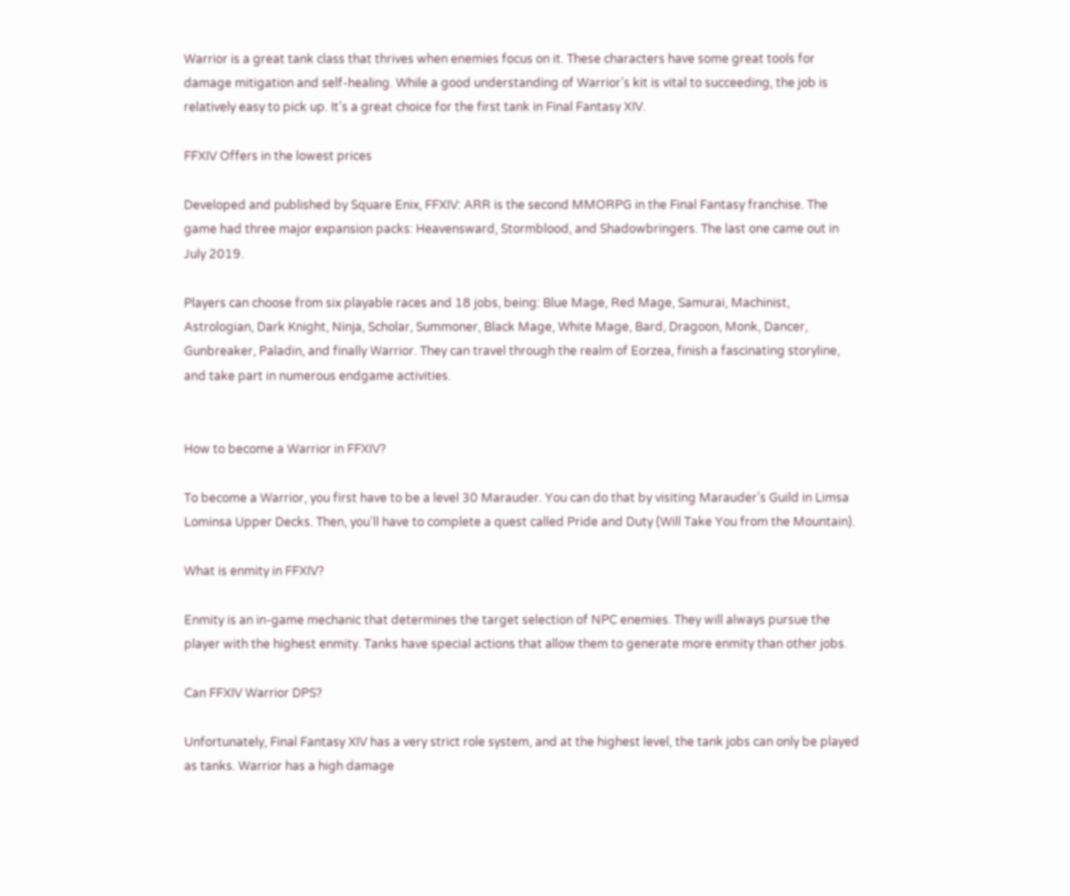Warrior is a great tank class that thrives when enemies focus on it. These characters have some great tools for damage mitigation and self-healing. While a good understanding of Warrior’s kit is vital to succeeding, the job is relatively easy to pick up. It’s a great choice for the first tank in Final Fantasy XIV.

FFXIV Offers in the lowest prices

Developed and published by Square Enix, FFXIV: ARR is the second MMORPG in the Final Fantasy franchise. The game had three major expansion packs: Heavensward, Stormblood, and Shadowbringers. The last one came out in July 2019.

Players can choose from six playable races and 18 jobs, being: Blue Mage, Red Mage, Samurai, Machinist, Astrologian, Dark Knight, Ninja, Scholar, Summoner, Black Mage, White Mage, Bard, Dragoon, Monk, Dancer, Gunbreaker, Paladin, and finally Warrior. They can travel through the realm of Eorzea, finish a fascinating storyline, and take part in numerous endgame activities.


How to become a Warrior in FFXIV?

To become a Warrior, you first have to be a level 30 Marauder. You can do that by visiting Marauder’s Guild in Limsa Lominsa Upper Decks. Then, you’ll have to complete a quest called Pride and Duty (Will Take You from the Mountain).

What is enmity in FFXIV?

Enmity is an in-game mechanic that determines the target selection of NPC enemies. They will always pursue the player with the highest enmity. Tanks have special actions that allow them to generate more enmity than other jobs.

Can FFXIV Warrior DPS?

Unfortunately, Final Fantasy XIV has a very strict role system, and at the highest level, the tank jobs can only be played as tanks. Warrior has a high damage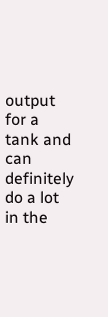output for a tank and can definitely do a lot in the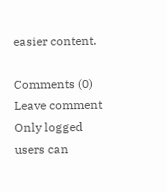easier content.

Comments (0)
Leave comment
Only logged users can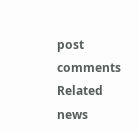post comments
Related news